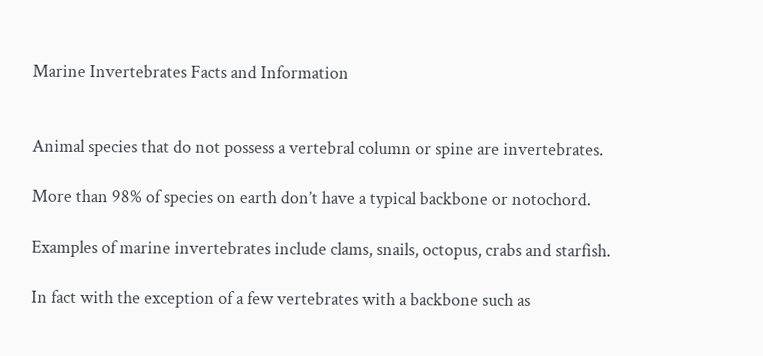Marine Invertebrates Facts and Information


Animal species that do not possess a vertebral column or spine are invertebrates.

More than 98% of species on earth don’t have a typical backbone or notochord.

Examples of marine invertebrates include clams, snails, octopus, crabs and starfish.

In fact with the exception of a few vertebrates with a backbone such as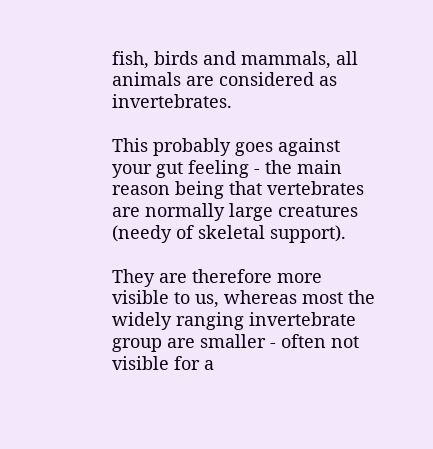fish, birds and mammals, all animals are considered as invertebrates.

This probably goes against your gut feeling - the main reason being that vertebrates are normally large creatures (needy of skeletal support).

They are therefore more visible to us, whereas most the widely ranging invertebrate group are smaller - often not visible for a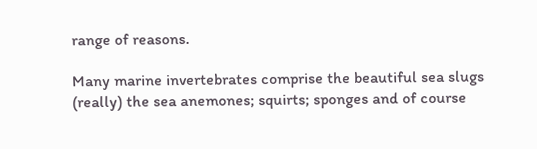range of reasons.

Many marine invertebrates comprise the beautiful sea slugs (really) the sea anemones; squirts; sponges and of course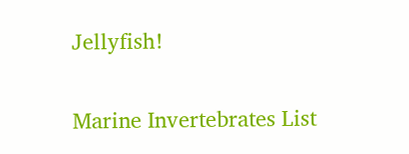Jellyfish!

Marine Invertebrates List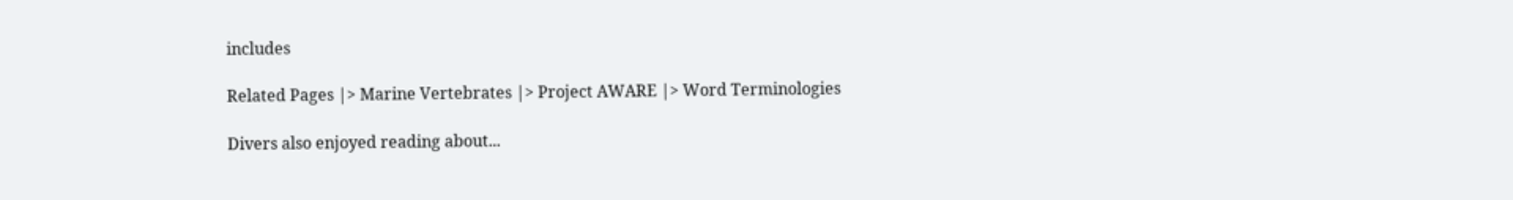includes

Related Pages |> Marine Vertebrates |> Project AWARE |> Word Terminologies

Divers also enjoyed reading about...